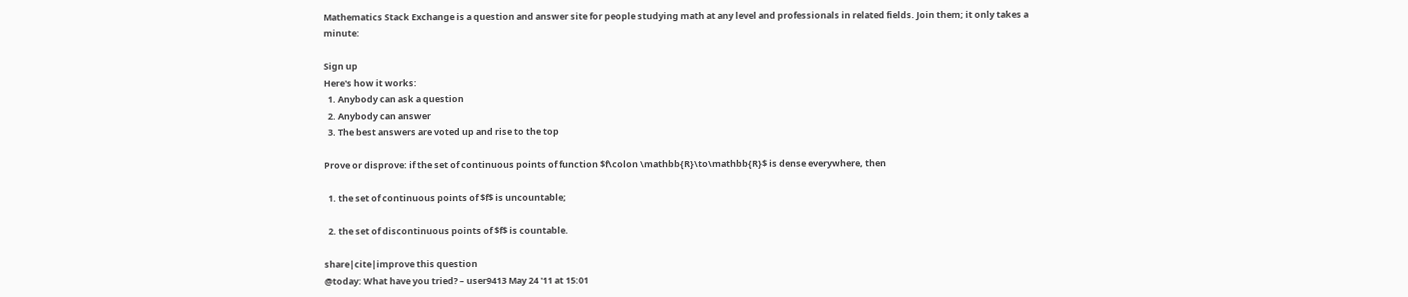Mathematics Stack Exchange is a question and answer site for people studying math at any level and professionals in related fields. Join them; it only takes a minute:

Sign up
Here's how it works:
  1. Anybody can ask a question
  2. Anybody can answer
  3. The best answers are voted up and rise to the top

Prove or disprove: if the set of continuous points of function $f\colon \mathbb{R}\to\mathbb{R}$ is dense everywhere, then

  1. the set of continuous points of $f$ is uncountable;

  2. the set of discontinuous points of $f$ is countable.

share|cite|improve this question
@today: What have you tried? – user9413 May 24 '11 at 15:01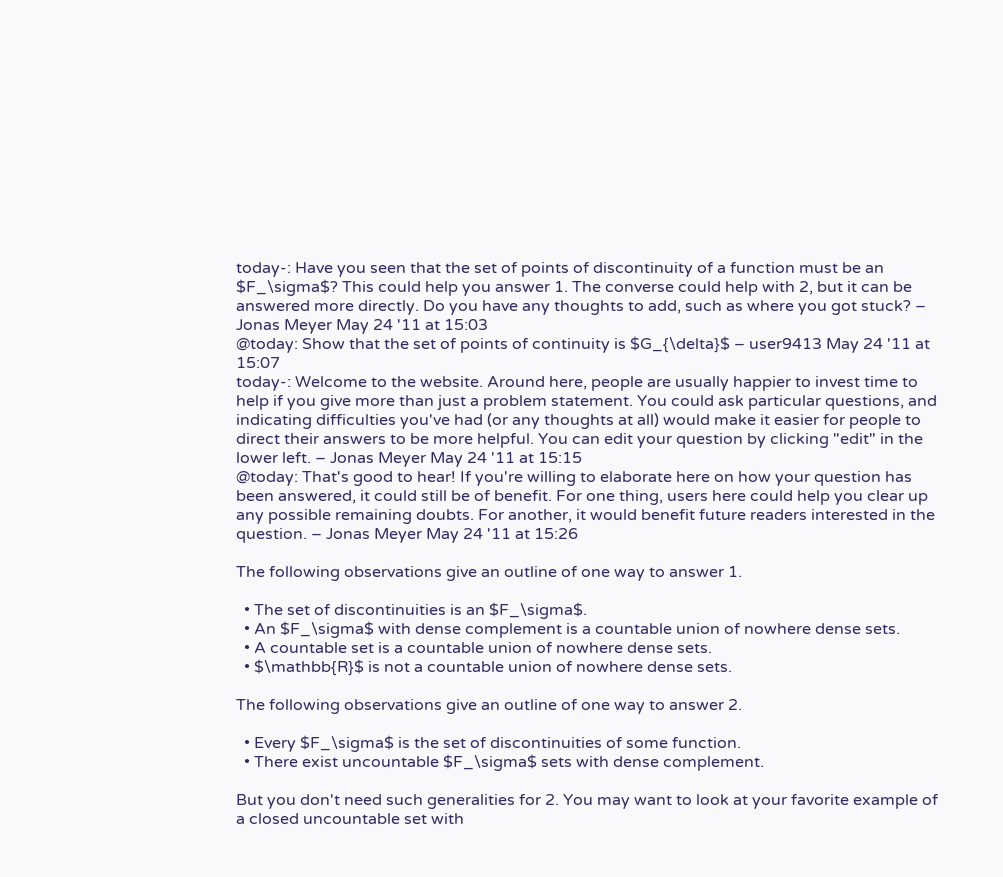today-: Have you seen that the set of points of discontinuity of a function must be an $F_\sigma$? This could help you answer 1. The converse could help with 2, but it can be answered more directly. Do you have any thoughts to add, such as where you got stuck? – Jonas Meyer May 24 '11 at 15:03
@today: Show that the set of points of continuity is $G_{\delta}$ – user9413 May 24 '11 at 15:07
today-: Welcome to the website. Around here, people are usually happier to invest time to help if you give more than just a problem statement. You could ask particular questions, and indicating difficulties you've had (or any thoughts at all) would make it easier for people to direct their answers to be more helpful. You can edit your question by clicking "edit" in the lower left. – Jonas Meyer May 24 '11 at 15:15
@today: That's good to hear! If you're willing to elaborate here on how your question has been answered, it could still be of benefit. For one thing, users here could help you clear up any possible remaining doubts. For another, it would benefit future readers interested in the question. – Jonas Meyer May 24 '11 at 15:26

The following observations give an outline of one way to answer 1.

  • The set of discontinuities is an $F_\sigma$.
  • An $F_\sigma$ with dense complement is a countable union of nowhere dense sets.
  • A countable set is a countable union of nowhere dense sets.
  • $\mathbb{R}$ is not a countable union of nowhere dense sets.

The following observations give an outline of one way to answer 2.

  • Every $F_\sigma$ is the set of discontinuities of some function.
  • There exist uncountable $F_\sigma$ sets with dense complement.

But you don't need such generalities for 2. You may want to look at your favorite example of a closed uncountable set with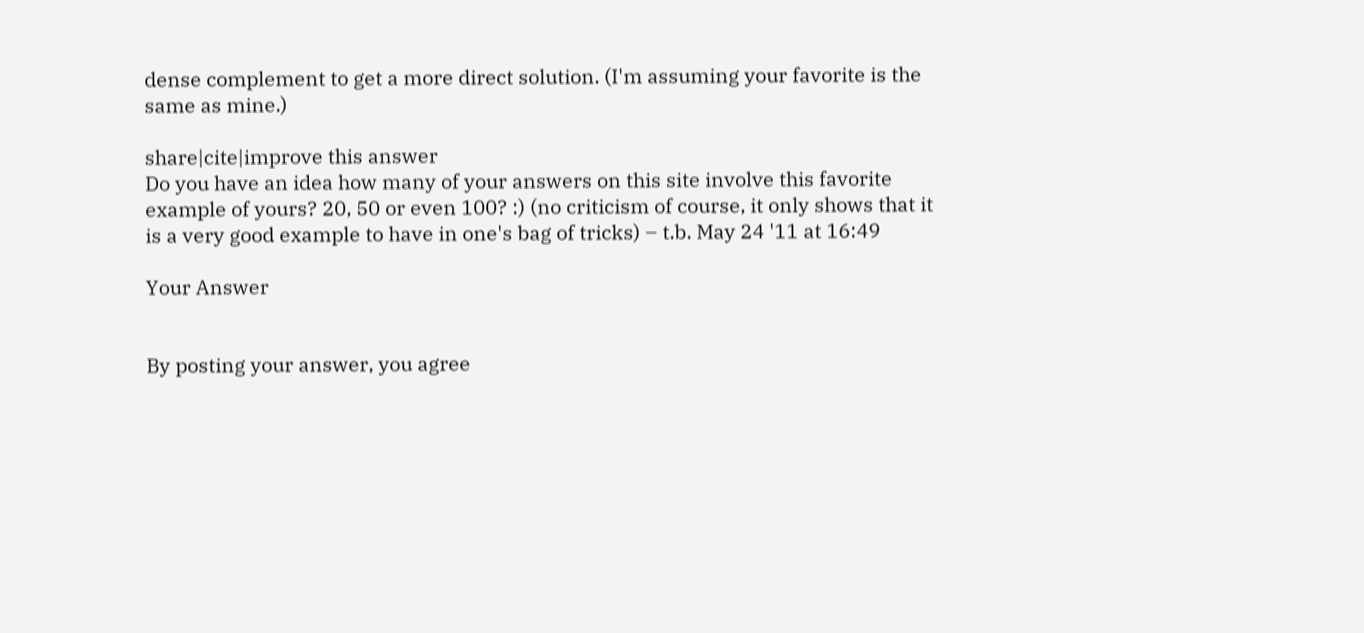dense complement to get a more direct solution. (I'm assuming your favorite is the same as mine.)

share|cite|improve this answer
Do you have an idea how many of your answers on this site involve this favorite example of yours? 20, 50 or even 100? :) (no criticism of course, it only shows that it is a very good example to have in one's bag of tricks) – t.b. May 24 '11 at 16:49

Your Answer


By posting your answer, you agree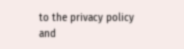to the privacy policy and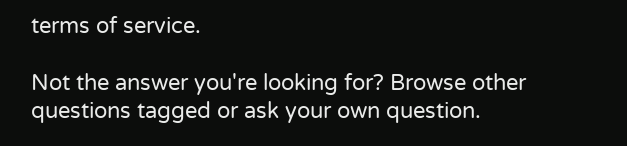terms of service.

Not the answer you're looking for? Browse other questions tagged or ask your own question.